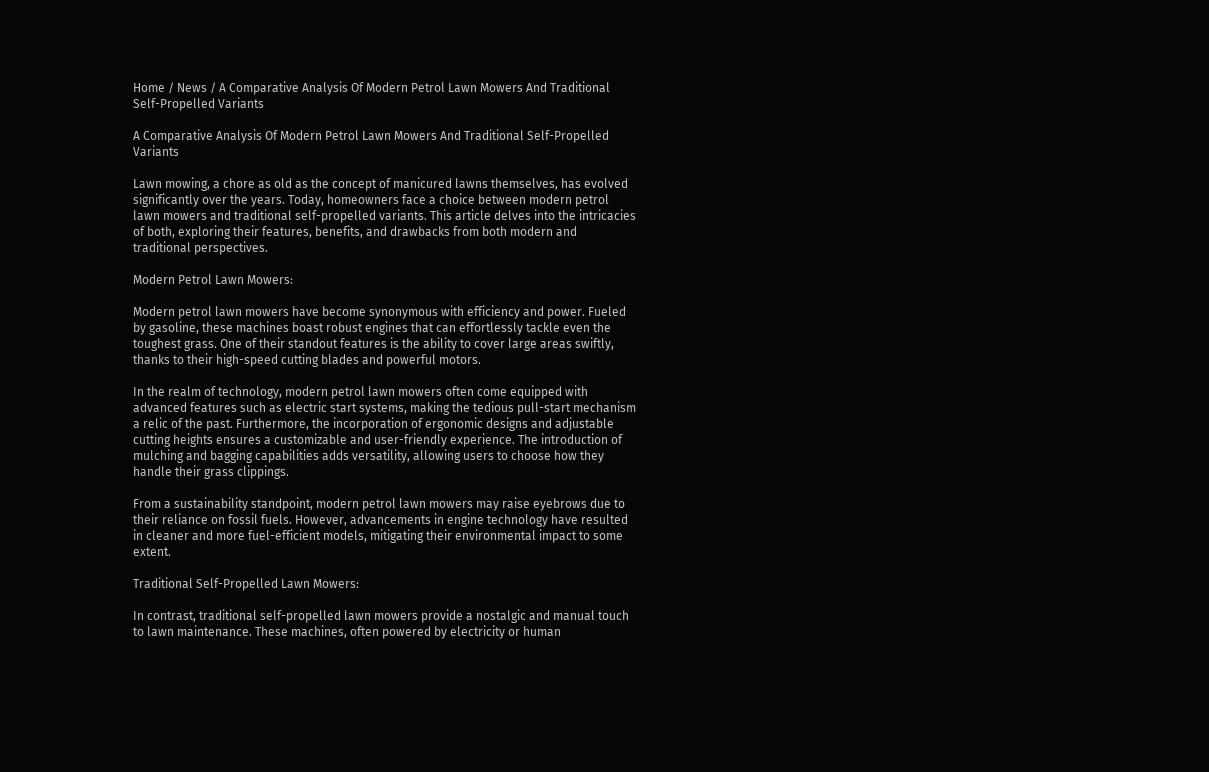Home / News / A Comparative Analysis Of Modern Petrol Lawn Mowers And Traditional Self-Propelled Variants

A Comparative Analysis Of Modern Petrol Lawn Mowers And Traditional Self-Propelled Variants

Lawn mowing, a chore as old as the concept of manicured lawns themselves, has evolved significantly over the years. Today, homeowners face a choice between modern petrol lawn mowers and traditional self-propelled variants. This article delves into the intricacies of both, exploring their features, benefits, and drawbacks from both modern and traditional perspectives.

Modern Petrol Lawn Mowers:

Modern petrol lawn mowers have become synonymous with efficiency and power. Fueled by gasoline, these machines boast robust engines that can effortlessly tackle even the toughest grass. One of their standout features is the ability to cover large areas swiftly, thanks to their high-speed cutting blades and powerful motors.

In the realm of technology, modern petrol lawn mowers often come equipped with advanced features such as electric start systems, making the tedious pull-start mechanism a relic of the past. Furthermore, the incorporation of ergonomic designs and adjustable cutting heights ensures a customizable and user-friendly experience. The introduction of mulching and bagging capabilities adds versatility, allowing users to choose how they handle their grass clippings.

From a sustainability standpoint, modern petrol lawn mowers may raise eyebrows due to their reliance on fossil fuels. However, advancements in engine technology have resulted in cleaner and more fuel-efficient models, mitigating their environmental impact to some extent.

Traditional Self-Propelled Lawn Mowers:

In contrast, traditional self-propelled lawn mowers provide a nostalgic and manual touch to lawn maintenance. These machines, often powered by electricity or human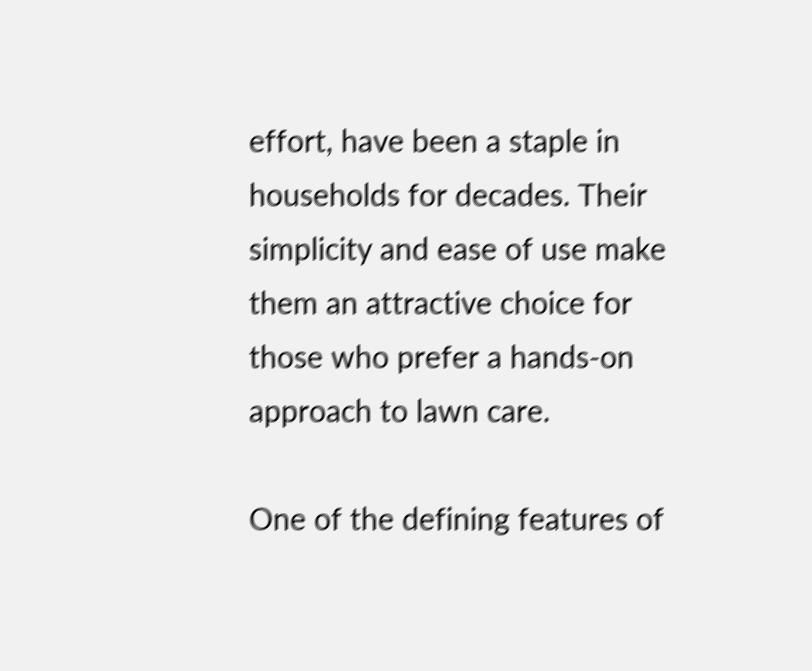effort, have been a staple in households for decades. Their simplicity and ease of use make them an attractive choice for those who prefer a hands-on approach to lawn care.

One of the defining features of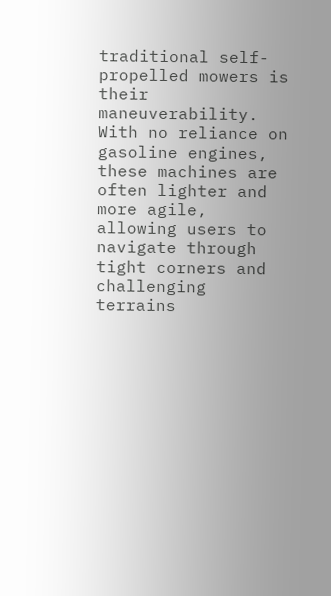traditional self-propelled mowers is their maneuverability. With no reliance on gasoline engines, these machines are often lighter and more agile, allowing users to navigate through tight corners and challenging terrains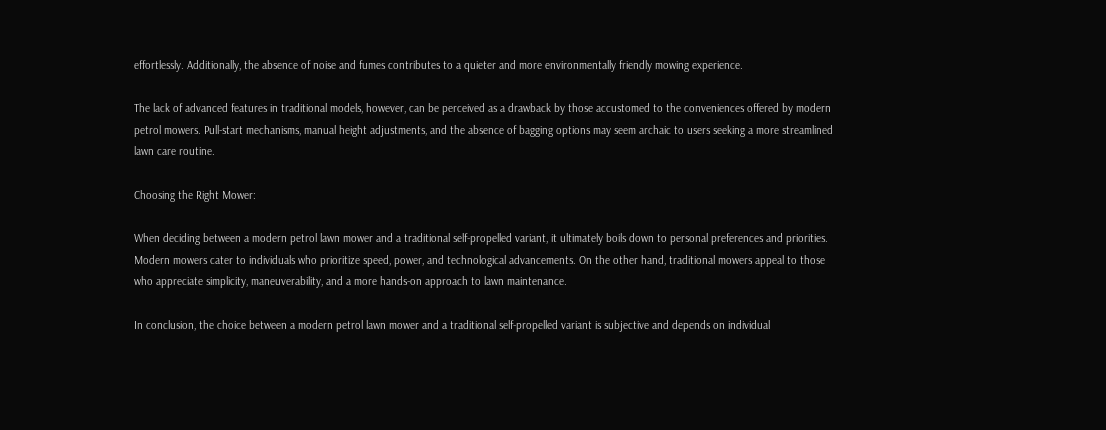effortlessly. Additionally, the absence of noise and fumes contributes to a quieter and more environmentally friendly mowing experience.

The lack of advanced features in traditional models, however, can be perceived as a drawback by those accustomed to the conveniences offered by modern petrol mowers. Pull-start mechanisms, manual height adjustments, and the absence of bagging options may seem archaic to users seeking a more streamlined lawn care routine.

Choosing the Right Mower:

When deciding between a modern petrol lawn mower and a traditional self-propelled variant, it ultimately boils down to personal preferences and priorities. Modern mowers cater to individuals who prioritize speed, power, and technological advancements. On the other hand, traditional mowers appeal to those who appreciate simplicity, maneuverability, and a more hands-on approach to lawn maintenance.

In conclusion, the choice between a modern petrol lawn mower and a traditional self-propelled variant is subjective and depends on individual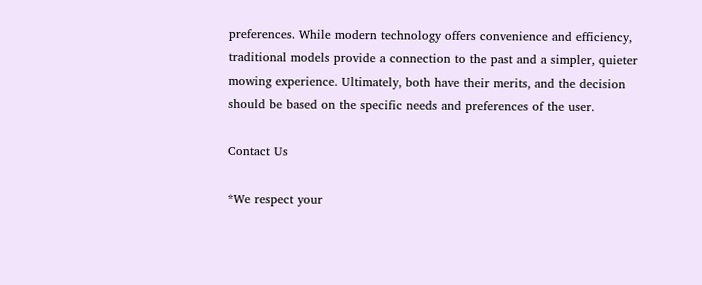preferences. While modern technology offers convenience and efficiency, traditional models provide a connection to the past and a simpler, quieter mowing experience. Ultimately, both have their merits, and the decision should be based on the specific needs and preferences of the user.

Contact Us

*We respect your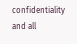confidentiality and all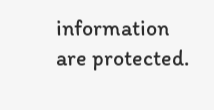information are protected.